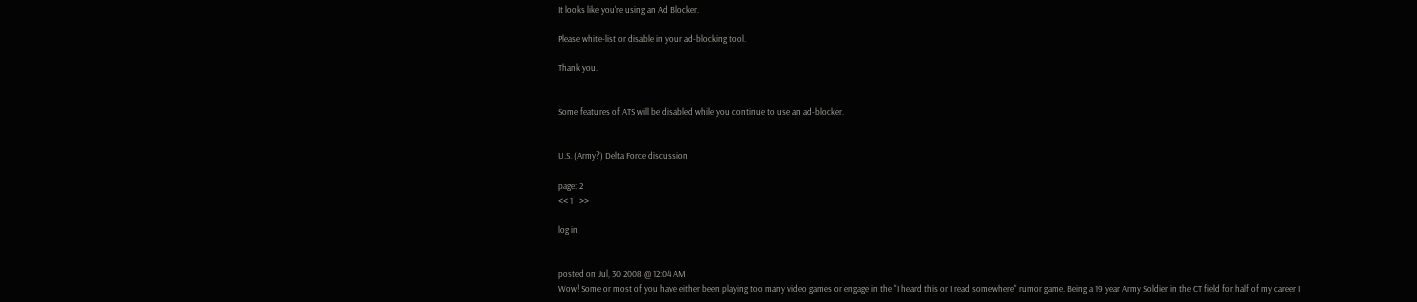It looks like you're using an Ad Blocker.

Please white-list or disable in your ad-blocking tool.

Thank you.


Some features of ATS will be disabled while you continue to use an ad-blocker.


U.S. (Army?) Delta Force discussion

page: 2
<< 1   >>

log in


posted on Jul, 30 2008 @ 12:04 AM
Wow! Some or most of you have either been playing too many video games or engage in the "I heard this or I read somewhere" rumor game. Being a 19 year Army Soldier in the CT field for half of my career I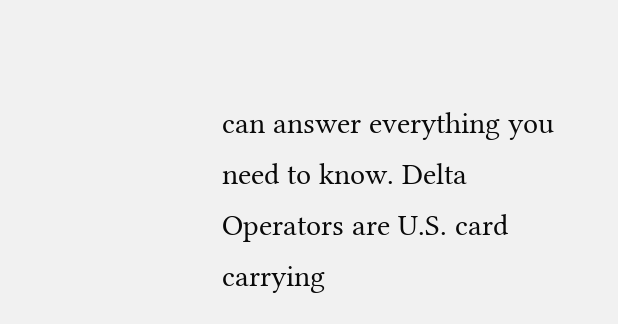can answer everything you need to know. Delta Operators are U.S. card carrying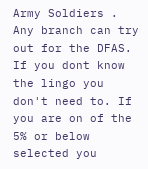Army Soldiers . Any branch can try out for the DFAS. If you dont know the lingo you don't need to. If you are on of the 5% or below selected you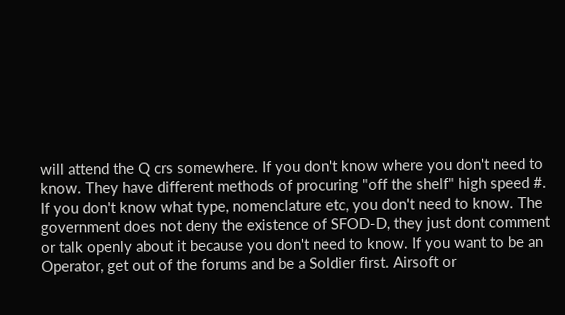will attend the Q crs somewhere. If you don't know where you don't need to know. They have different methods of procuring "off the shelf" high speed #. If you don't know what type, nomenclature etc, you don't need to know. The government does not deny the existence of SFOD-D, they just dont comment or talk openly about it because you don't need to know. If you want to be an Operator, get out of the forums and be a Soldier first. Airsoft or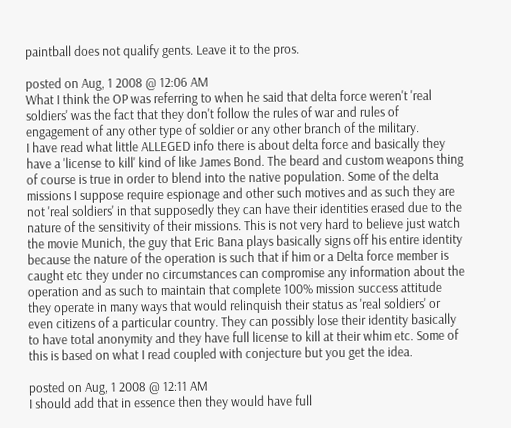paintball does not qualify gents. Leave it to the pros.

posted on Aug, 1 2008 @ 12:06 AM
What I think the OP was referring to when he said that delta force weren't 'real soldiers' was the fact that they don't follow the rules of war and rules of engagement of any other type of soldier or any other branch of the military.
I have read what little ALLEGED info there is about delta force and basically they have a 'license to kill' kind of like James Bond. The beard and custom weapons thing of course is true in order to blend into the native population. Some of the delta missions I suppose require espionage and other such motives and as such they are not 'real soldiers' in that supposedly they can have their identities erased due to the nature of the sensitivity of their missions. This is not very hard to believe just watch the movie Munich, the guy that Eric Bana plays basically signs off his entire identity because the nature of the operation is such that if him or a Delta force member is caught etc they under no circumstances can compromise any information about the operation and as such to maintain that complete 100% mission success attitude they operate in many ways that would relinquish their status as 'real soldiers' or even citizens of a particular country. They can possibly lose their identity basically to have total anonymity and they have full license to kill at their whim etc. Some of this is based on what I read coupled with conjecture but you get the idea.

posted on Aug, 1 2008 @ 12:11 AM
I should add that in essence then they would have full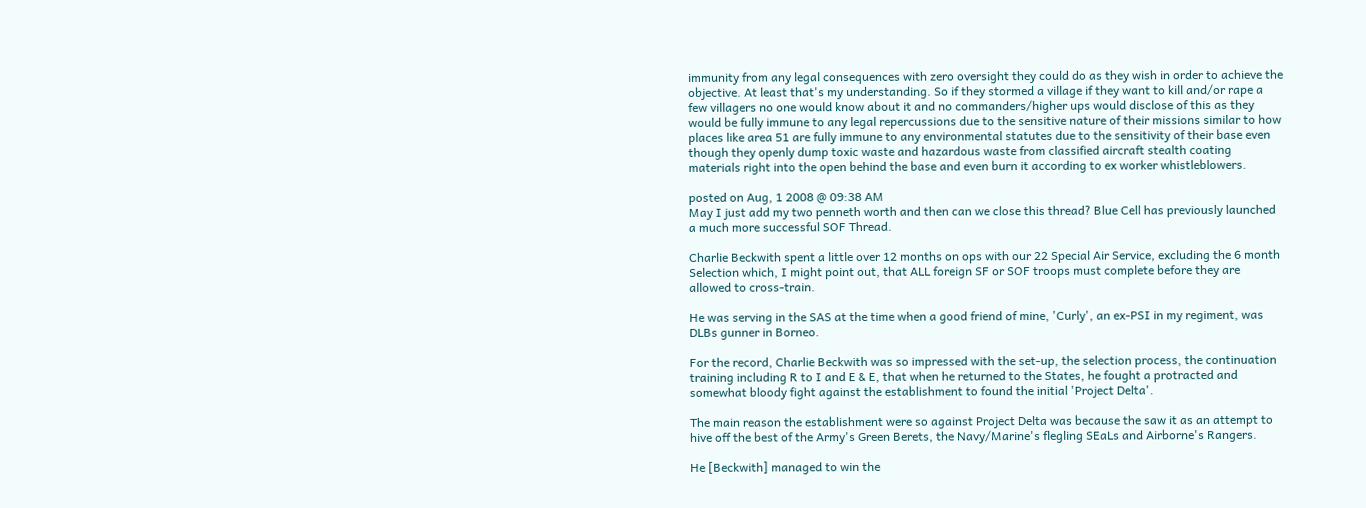immunity from any legal consequences with zero oversight they could do as they wish in order to achieve the objective. At least that's my understanding. So if they stormed a village if they want to kill and/or rape a few villagers no one would know about it and no commanders/higher ups would disclose of this as they would be fully immune to any legal repercussions due to the sensitive nature of their missions similar to how places like area 51 are fully immune to any environmental statutes due to the sensitivity of their base even though they openly dump toxic waste and hazardous waste from classified aircraft stealth coating materials right into the open behind the base and even burn it according to ex worker whistleblowers.

posted on Aug, 1 2008 @ 09:38 AM
May I just add my two penneth worth and then can we close this thread? Blue Cell has previously launched a much more successful SOF Thread.

Charlie Beckwith spent a little over 12 months on ops with our 22 Special Air Service, excluding the 6 month Selection which, I might point out, that ALL foreign SF or SOF troops must complete before they are allowed to cross-train.

He was serving in the SAS at the time when a good friend of mine, 'Curly', an ex-PSI in my regiment, was DLBs gunner in Borneo.

For the record, Charlie Beckwith was so impressed with the set-up, the selection process, the continuation training including R to I and E & E, that when he returned to the States, he fought a protracted and somewhat bloody fight against the establishment to found the initial 'Project Delta'.

The main reason the establishment were so against Project Delta was because the saw it as an attempt to hive off the best of the Army's Green Berets, the Navy/Marine's flegling SEaLs and Airborne's Rangers.

He [Beckwith] managed to win the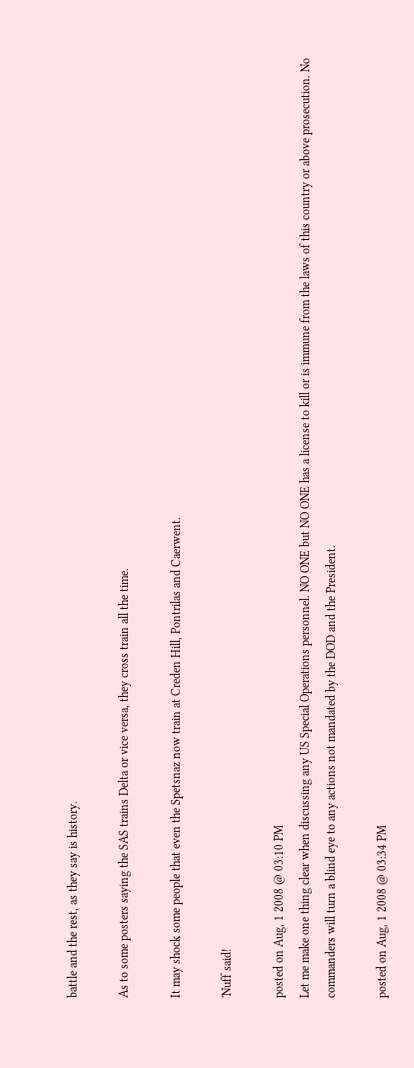battle and the rest, as they say is history.

As to some posters saying the SAS trains Delta or vice versa, they cross train all the time.

It may shock some people that even the Spetsnaz now train at Creden Hill, Pontrilas and Caerwent.

'Nuff said!

posted on Aug, 1 2008 @ 03:10 PM
Let me make one thing clear when discussing any US Special Operations personnel. NO ONE but NO ONE has a license to kill or is immune from the laws of this country or above prosecution. No commanders will turn a blind eye to any actions not mandated by the DOD and the President.

posted on Aug, 1 2008 @ 03:34 PM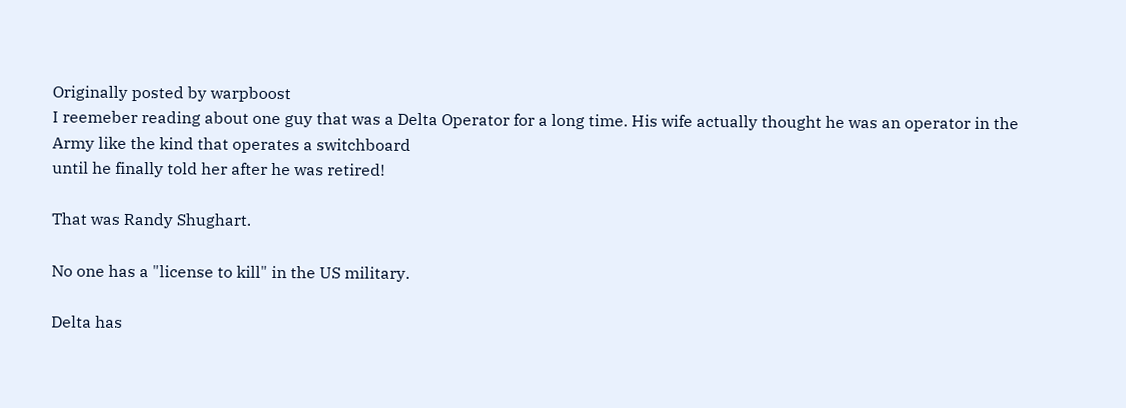Originally posted by warpboost
I reemeber reading about one guy that was a Delta Operator for a long time. His wife actually thought he was an operator in the Army like the kind that operates a switchboard
until he finally told her after he was retired!

That was Randy Shughart.

No one has a "license to kill" in the US military.

Delta has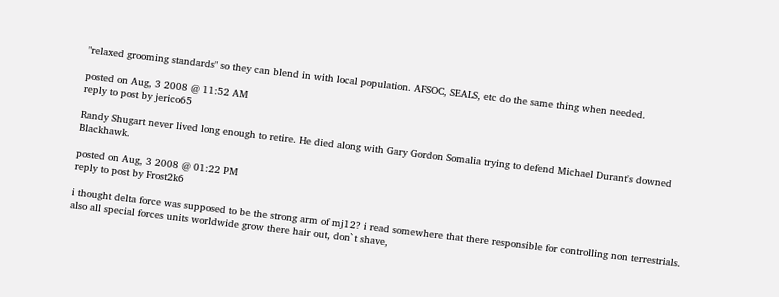"relaxed grooming standards" so they can blend in with local population. AFSOC, SEALS, etc do the same thing when needed.

posted on Aug, 3 2008 @ 11:52 AM
reply to post by jerico65

Randy Shugart never lived long enough to retire. He died along with Gary Gordon Somalia trying to defend Michael Durant's downed Blackhawk.

posted on Aug, 3 2008 @ 01:22 PM
reply to post by Frost2k6

i thought delta force was supposed to be the strong arm of mj12? i read somewhere that there responsible for controlling non terrestrials.
also all special forces units worldwide grow there hair out, don`t shave,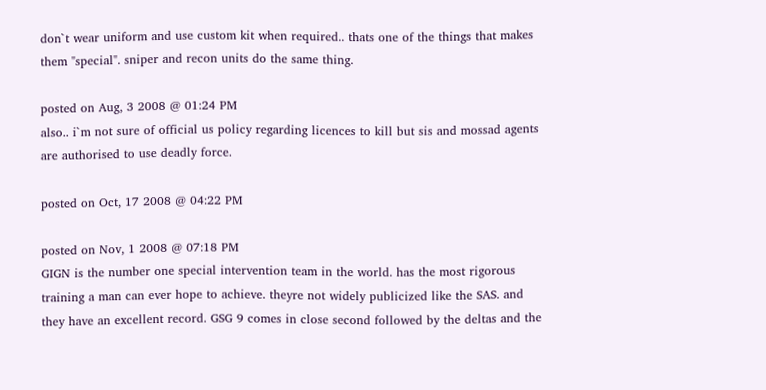don`t wear uniform and use custom kit when required.. thats one of the things that makes them "special". sniper and recon units do the same thing.

posted on Aug, 3 2008 @ 01:24 PM
also.. i`m not sure of official us policy regarding licences to kill but sis and mossad agents are authorised to use deadly force.

posted on Oct, 17 2008 @ 04:22 PM

posted on Nov, 1 2008 @ 07:18 PM
GIGN is the number one special intervention team in the world. has the most rigorous training a man can ever hope to achieve. theyre not widely publicized like the SAS. and they have an excellent record. GSG 9 comes in close second followed by the deltas and the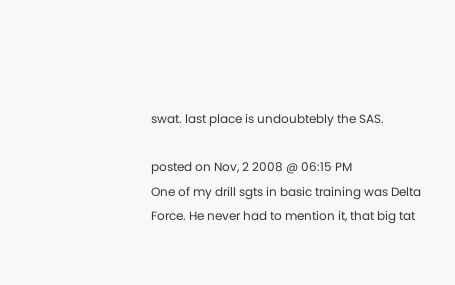swat. last place is undoubtebly the SAS.

posted on Nov, 2 2008 @ 06:15 PM
One of my drill sgts in basic training was Delta Force. He never had to mention it, that big tat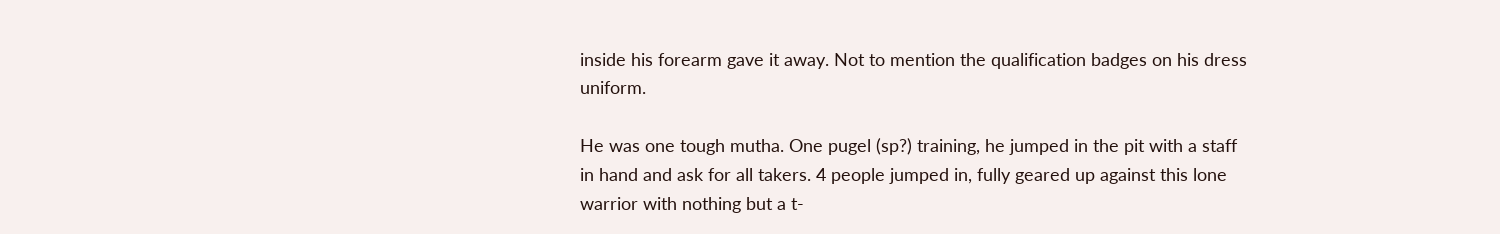inside his forearm gave it away. Not to mention the qualification badges on his dress uniform.

He was one tough mutha. One pugel (sp?) training, he jumped in the pit with a staff in hand and ask for all takers. 4 people jumped in, fully geared up against this lone warrior with nothing but a t-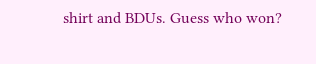shirt and BDUs. Guess who won?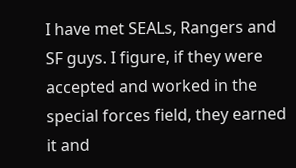I have met SEALs, Rangers and SF guys. I figure, if they were accepted and worked in the special forces field, they earned it and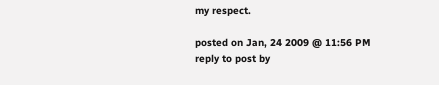my respect.

posted on Jan, 24 2009 @ 11:56 PM
reply to post by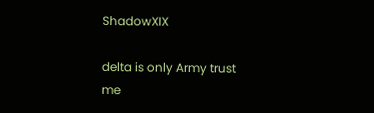ShadowXIX

delta is only Army trust me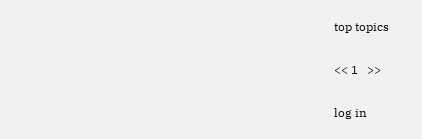top topics

<< 1   >>

log in